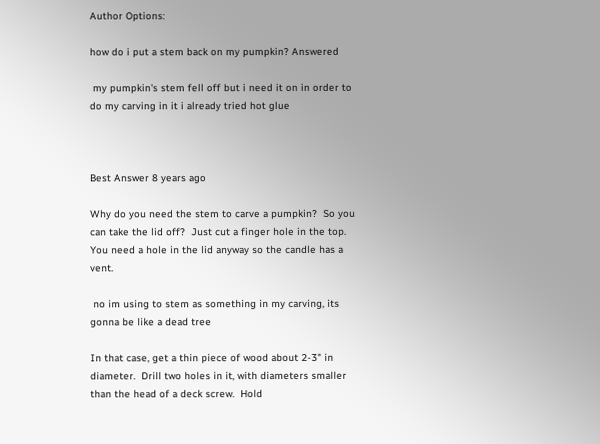Author Options:

how do i put a stem back on my pumpkin? Answered

 my pumpkin's stem fell off but i need it on in order to do my carving in it i already tried hot glue



Best Answer 8 years ago

Why do you need the stem to carve a pumpkin?  So you can take the lid off?  Just cut a finger hole in the top.  You need a hole in the lid anyway so the candle has a vent.

 no im using to stem as something in my carving, its gonna be like a dead tree

In that case, get a thin piece of wood about 2-3" in diameter.  Drill two holes in it, with diameters smaller than the head of a deck screw.  Hold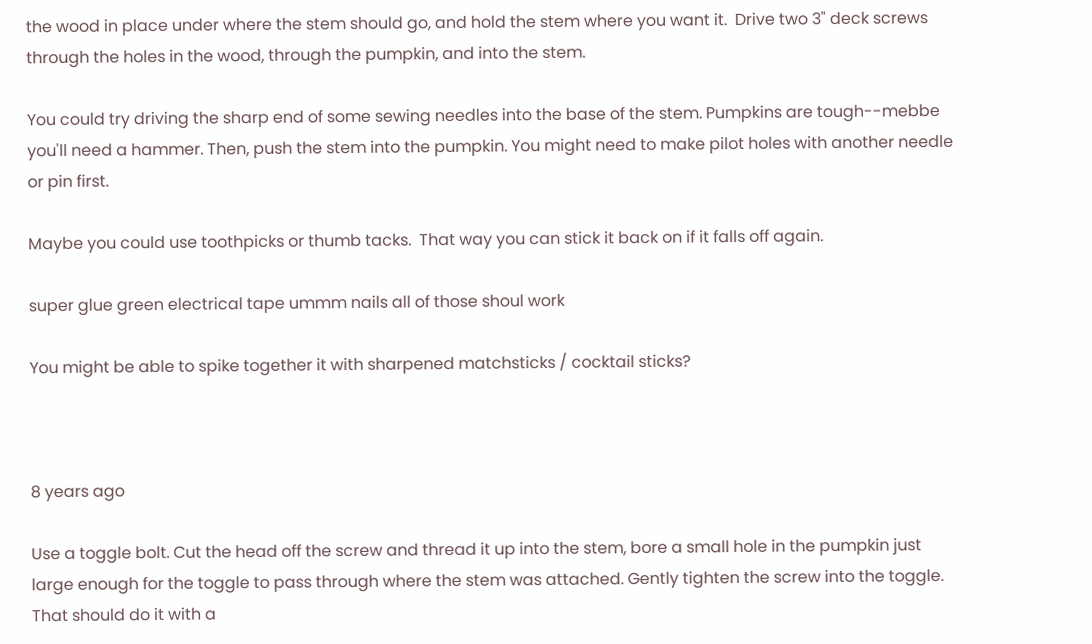the wood in place under where the stem should go, and hold the stem where you want it.  Drive two 3" deck screws through the holes in the wood, through the pumpkin, and into the stem.

You could try driving the sharp end of some sewing needles into the base of the stem. Pumpkins are tough--mebbe you'll need a hammer. Then, push the stem into the pumpkin. You might need to make pilot holes with another needle or pin first.

Maybe you could use toothpicks or thumb tacks.  That way you can stick it back on if it falls off again.

super glue green electrical tape ummm nails all of those shoul work

You might be able to spike together it with sharpened matchsticks / cocktail sticks?



8 years ago

Use a toggle bolt. Cut the head off the screw and thread it up into the stem, bore a small hole in the pumpkin just large enough for the toggle to pass through where the stem was attached. Gently tighten the screw into the toggle.
That should do it with a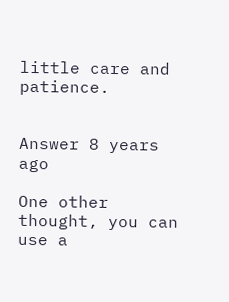little care and patience.


Answer 8 years ago

One other thought, you can use a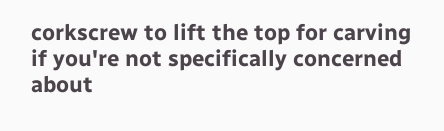corkscrew to lift the top for carving if you're not specifically concerned about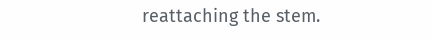reattaching the stem.